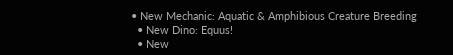• New Mechanic: Aquatic & Amphibious Creature Breeding
  • New Dino: Equus!
  • New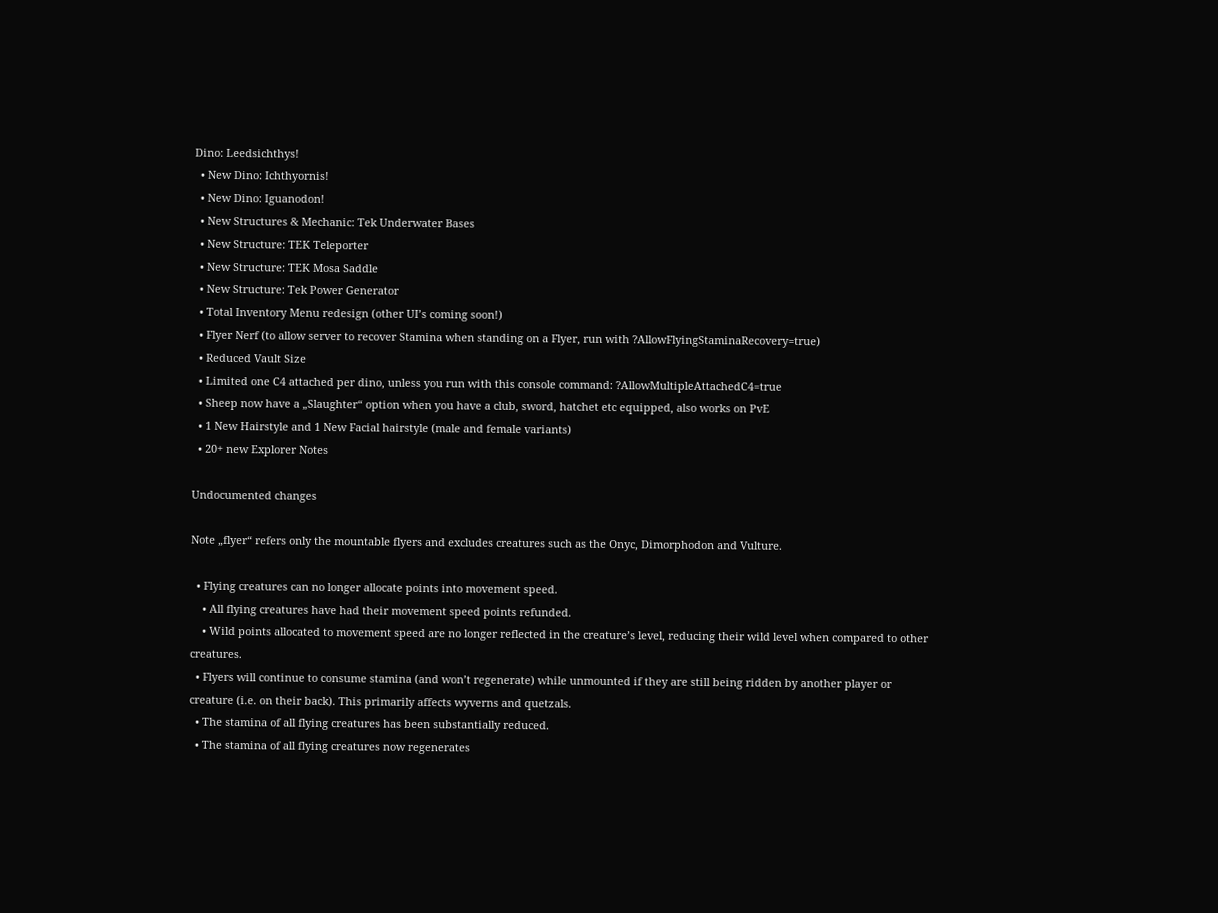Dino: Leedsichthys!
  • New Dino: Ichthyornis!
  • New Dino: Iguanodon!
  • New Structures & Mechanic: Tek Underwater Bases
  • New Structure: TEK Teleporter
  • New Structure: TEK Mosa Saddle
  • New Structure: Tek Power Generator
  • Total Inventory Menu redesign (other UI’s coming soon!)
  • Flyer Nerf (to allow server to recover Stamina when standing on a Flyer, run with ?AllowFlyingStaminaRecovery=true)
  • Reduced Vault Size
  • Limited one C4 attached per dino, unless you run with this console command: ?AllowMultipleAttachedC4=true
  • Sheep now have a „Slaughter“ option when you have a club, sword, hatchet etc equipped, also works on PvE
  • 1 New Hairstyle and 1 New Facial hairstyle (male and female variants)
  • 20+ new Explorer Notes

Undocumented changes

Note „flyer“ refers only the mountable flyers and excludes creatures such as the Onyc, Dimorphodon and Vulture.

  • Flying creatures can no longer allocate points into movement speed.
    • All flying creatures have had their movement speed points refunded.
    • Wild points allocated to movement speed are no longer reflected in the creature’s level, reducing their wild level when compared to other creatures.
  • Flyers will continue to consume stamina (and won’t regenerate) while unmounted if they are still being ridden by another player or creature (i.e. on their back). This primarily affects wyverns and quetzals.
  • The stamina of all flying creatures has been substantially reduced.
  • The stamina of all flying creatures now regenerates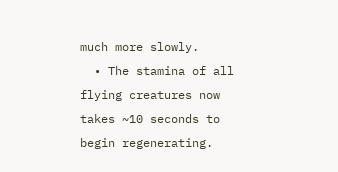much more slowly.
  • The stamina of all flying creatures now takes ~10 seconds to begin regenerating.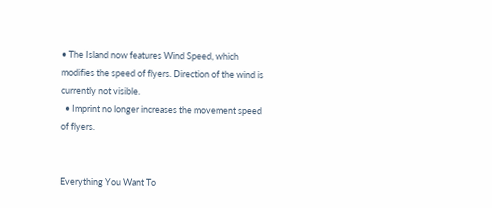• The Island now features Wind Speed, which modifies the speed of flyers. Direction of the wind is currently not visible.
  • Imprint no longer increases the movement speed of flyers.


Everything You Want To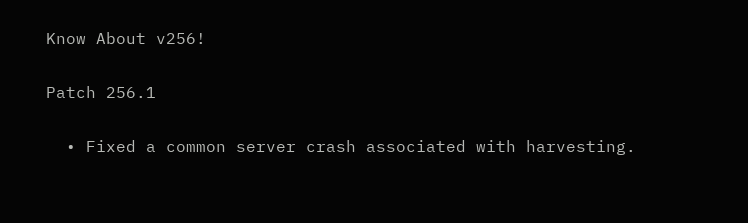Know About v256!

Patch 256.1

  • Fixed a common server crash associated with harvesting.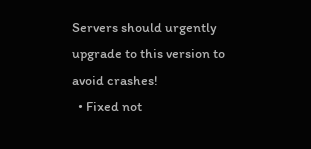Servers should urgently upgrade to this version to avoid crashes!
  • Fixed not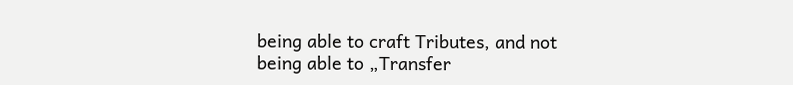being able to craft Tributes, and not being able to „Transfer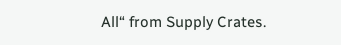All“ from Supply Crates.